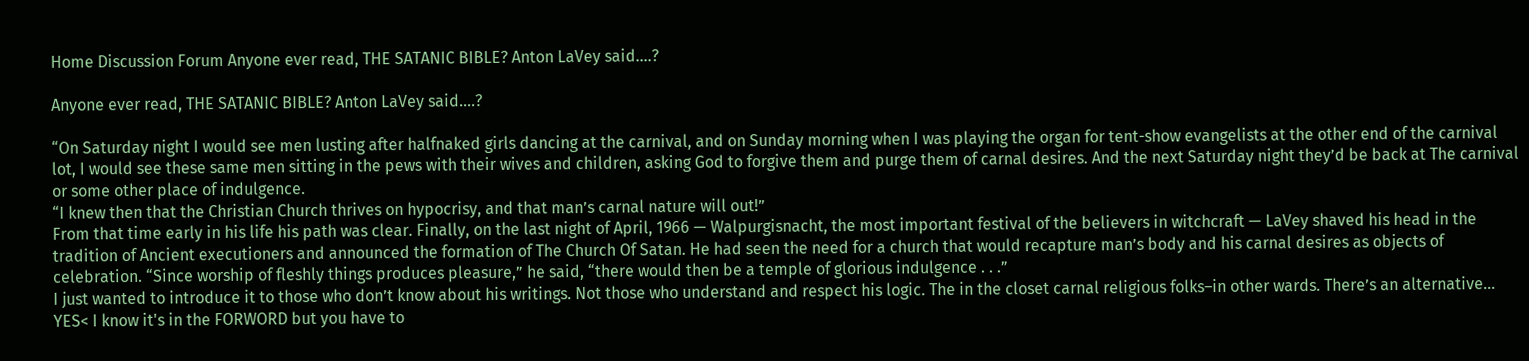Home Discussion Forum Anyone ever read, THE SATANIC BIBLE? Anton LaVey said....?

Anyone ever read, THE SATANIC BIBLE? Anton LaVey said….?

“On Saturday night I would see men lusting after halfnaked girls dancing at the carnival, and on Sunday morning when I was playing the organ for tent-show evangelists at the other end of the carnival lot, I would see these same men sitting in the pews with their wives and children, asking God to forgive them and purge them of carnal desires. And the next Saturday night they’d be back at The carnival or some other place of indulgence.
“I knew then that the Christian Church thrives on hypocrisy, and that man’s carnal nature will out!”
From that time early in his life his path was clear. Finally, on the last night of April, 1966 — Walpurgisnacht, the most important festival of the believers in witchcraft — LaVey shaved his head in the tradition of Ancient executioners and announced the formation of The Church Of Satan. He had seen the need for a church that would recapture man’s body and his carnal desires as objects of celebration. “Since worship of fleshly things produces pleasure,” he said, “there would then be a temple of glorious indulgence . . .”
I just wanted to introduce it to those who don’t know about his writings. Not those who understand and respect his logic. The in the closet carnal religious folks–in other wards. There’s an alternative…
YES< I know it's in the FORWORD but you have to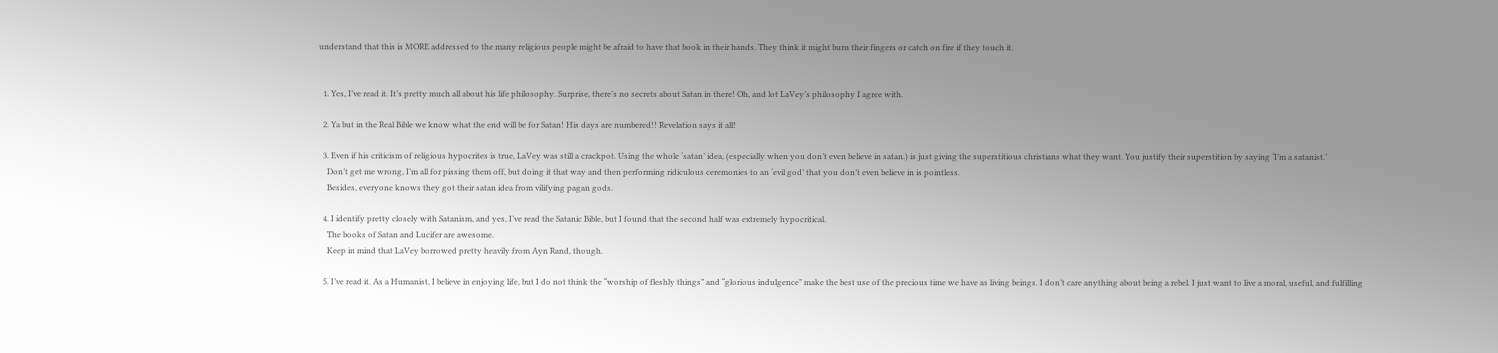understand that this is MORE addressed to the many religious people might be afraid to have that book in their hands. They think it might burn their fingers or catch on fire if they touch it.


  1. Yes, I’ve read it. It’s pretty much all about his life philosophy. Surprise, there’s no secrets about Satan in there! Oh, and lot LaVey’s philosophy I agree with.

  2. Ya but in the Real Bible we know what the end will be for Satan! His days are numbered!! Revelation says it all!

  3. Even if his criticism of religious hypocrites is true, LaVey was still a crackpot. Using the whole ‘satan’ idea, (especially when you don’t even believe in satan.) is just giving the superstitious christians what they want. You justify their superstition by saying ‘I’m a satanist.’
    Don’t get me wrong, I’m all for pissing them off, but doing it that way and then performing ridiculous ceremonies to an ‘evil god’ that you don’t even believe in is pointless.
    Besides, everyone knows they got their satan idea from vilifying pagan gods.

  4. I identify pretty closely with Satanism, and yes, I’ve read the Satanic Bible, but I found that the second half was extremely hypocritical.
    The books of Satan and Lucifer are awesome.
    Keep in mind that LaVey borrowed pretty heavily from Ayn Rand, though.

  5. I’ve read it. As a Humanist, I believe in enjoying life, but I do not think the “worship of fleshly things” and “glorious indulgence” make the best use of the precious time we have as living beings. I don’t care anything about being a rebel. I just want to live a moral, useful, and fulfilling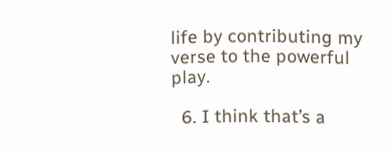life by contributing my verse to the powerful play.

  6. I think that’s a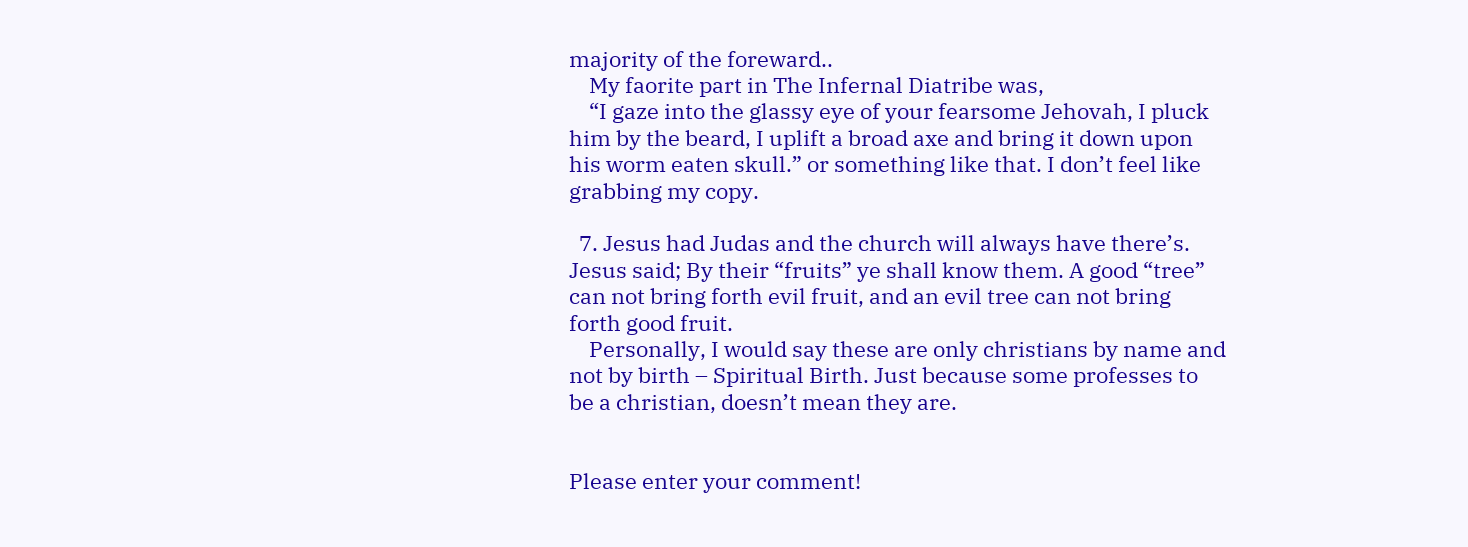majority of the foreward..
    My faorite part in The Infernal Diatribe was,
    “I gaze into the glassy eye of your fearsome Jehovah, I pluck him by the beard, I uplift a broad axe and bring it down upon his worm eaten skull.” or something like that. I don’t feel like grabbing my copy.

  7. Jesus had Judas and the church will always have there’s. Jesus said; By their “fruits” ye shall know them. A good “tree” can not bring forth evil fruit, and an evil tree can not bring forth good fruit.
    Personally, I would say these are only christians by name and not by birth – Spiritual Birth. Just because some professes to be a christian, doesn’t mean they are.


Please enter your comment!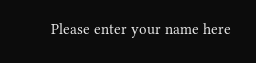Please enter your name here